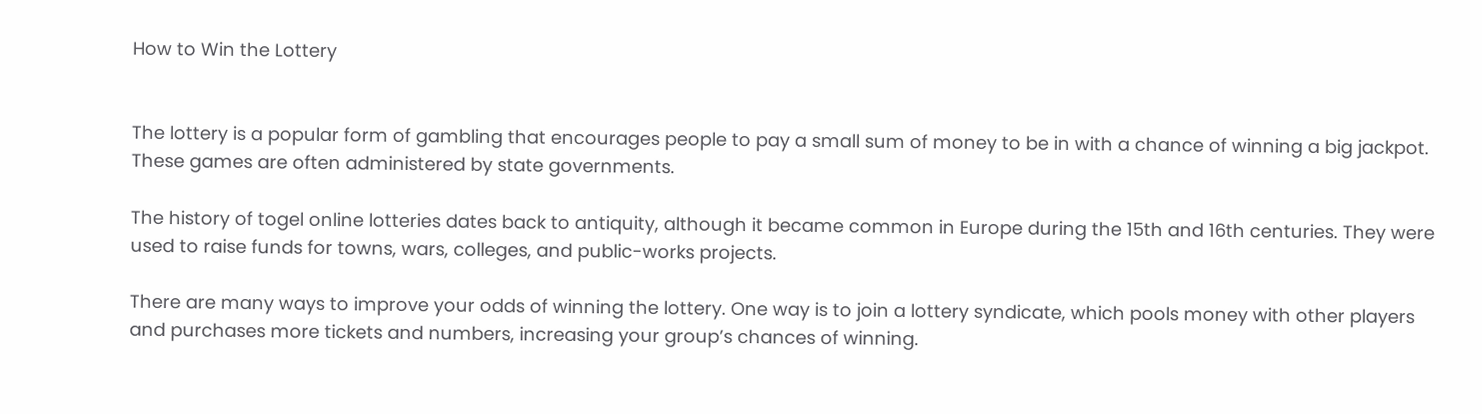How to Win the Lottery


The lottery is a popular form of gambling that encourages people to pay a small sum of money to be in with a chance of winning a big jackpot. These games are often administered by state governments.

The history of togel online lotteries dates back to antiquity, although it became common in Europe during the 15th and 16th centuries. They were used to raise funds for towns, wars, colleges, and public-works projects.

There are many ways to improve your odds of winning the lottery. One way is to join a lottery syndicate, which pools money with other players and purchases more tickets and numbers, increasing your group’s chances of winning.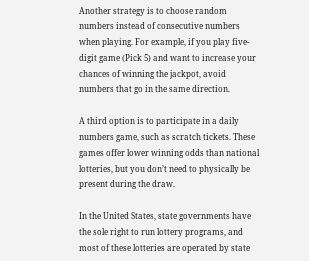Another strategy is to choose random numbers instead of consecutive numbers when playing. For example, if you play five-digit game (Pick 5) and want to increase your chances of winning the jackpot, avoid numbers that go in the same direction.

A third option is to participate in a daily numbers game, such as scratch tickets. These games offer lower winning odds than national lotteries, but you don’t need to physically be present during the draw.

In the United States, state governments have the sole right to run lottery programs, and most of these lotteries are operated by state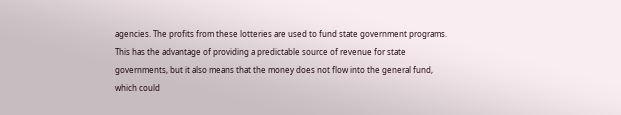agencies. The profits from these lotteries are used to fund state government programs. This has the advantage of providing a predictable source of revenue for state governments, but it also means that the money does not flow into the general fund, which could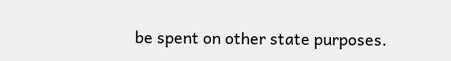be spent on other state purposes.